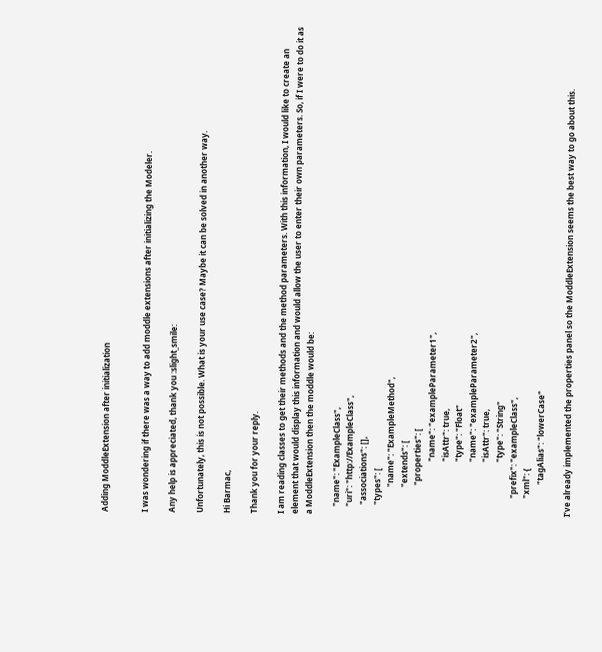Adding ModdleExtension after initialization


I was wondering if there was a way to add moddle extensions after initializing the Modeler.

Any help is appreciated, thank you :slight_smile:

Unfortunately, this is not possible. What is your use case? Maybe it can be solved in another way.

Hi Barmac,

Thank you for your reply.

I am reading classes to get their methods and the method parameters. With this information, I would like to create an element that would display this information and would allow the user to enter their own parameters. So, if I were to do it as a ModdleExtension then the moddle would be:

    "name": "ExampleClass",
    "uri": "http://ExampleClass",
     "associations": [],
     "types": [
              "name": "ExampleMethod",
              "extends": [
               "properties": [
                           "name": "exampleParameter1",
                           "isAttr": true,
                           "type": "Float"
                           "name": "exampleParameter2",
                           "isAttr": true,
                           "type": "String"
         "prefix": "exampleClass",
         "xml": {
                "tagAlias": "lowerCase"

I’ve already implemented the properties panel so the ModdleExtension seems the best way to go about this.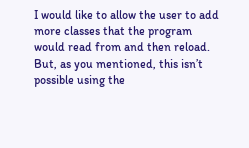I would like to allow the user to add more classes that the program would read from and then reload. But, as you mentioned, this isn’t possible using the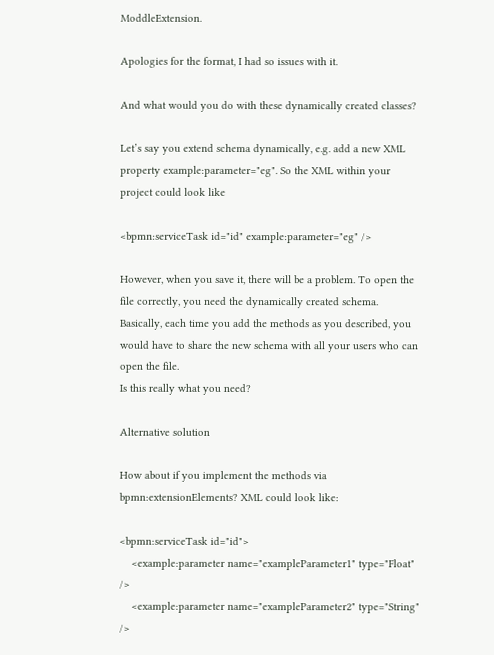ModdleExtension.

Apologies for the format, I had so issues with it.

And what would you do with these dynamically created classes?

Let’s say you extend schema dynamically, e.g. add a new XML property example:parameter="eg". So the XML within your project could look like

<bpmn:serviceTask id="id" example:parameter="eg" />

However, when you save it, there will be a problem. To open the file correctly, you need the dynamically created schema. Basically, each time you add the methods as you described, you would have to share the new schema with all your users who can open the file.
Is this really what you need?

Alternative solution

How about if you implement the methods via bpmn:extensionElements? XML could look like:

<bpmn:serviceTask id="id">
    <example:parameter name="exampleParameter1" type="Float" />
    <example:parameter name="exampleParameter2" type="String" />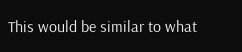This would be similar to what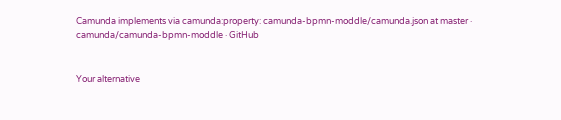Camunda implements via camunda:property: camunda-bpmn-moddle/camunda.json at master · camunda/camunda-bpmn-moddle · GitHub


Your alternative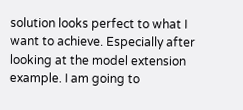solution looks perfect to what I want to achieve. Especially after looking at the model extension example. I am going to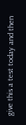give this a test today and then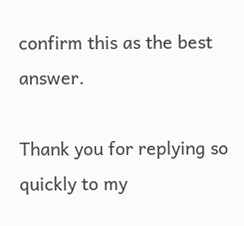confirm this as the best answer.

Thank you for replying so quickly to my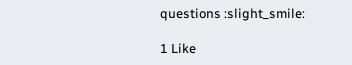questions :slight_smile:

1 Like